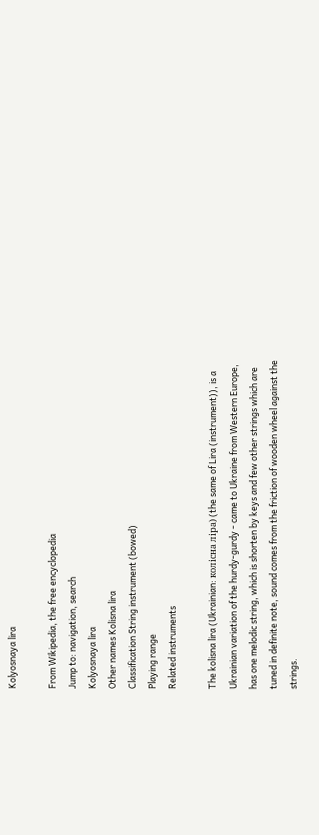Kolyosnaya lira

From Wikipedia, the free encyclopedia
Jump to: navigation, search
Kolyosnaya lira
Other names Kolisna lira
Classification String instrument (bowed)
Playing range
Related instruments

The kolisna lira (Ukrainian: колісна ліра) (the same of Lira (instrument)), is a Ukrainian variation of the hurdy-gurdy - came to Ukraine from Western Europe, has one melodic string, which is shorten by keys and few other strings which are tuned in definite note, sound comes from the friction of wooden wheel against the strings.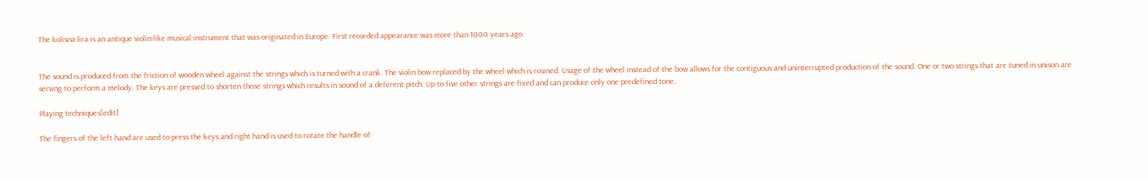The kolisna lira is an antique violin-like musical instrument that was originated in Europe. First recorded appearance was more than 1000 years ago.


The sound is produced from the friction of wooden wheel against the strings which is turned with a crank. The violin bow replaced by the wheel which is rosined. Usage of the wheel instead of the bow allows for the contiguous and uninterrupted production of the sound. One or two strings that are tuned in unison are serving to perform a melody. The keys are pressed to shorten those strings which results in sound of a deferent pitch. Up to five other strings are fixed and can produce only one predefined tone.

Playing techniques[edit]

The fingers of the left hand are used to press the keys and right hand is used to rotate the handle of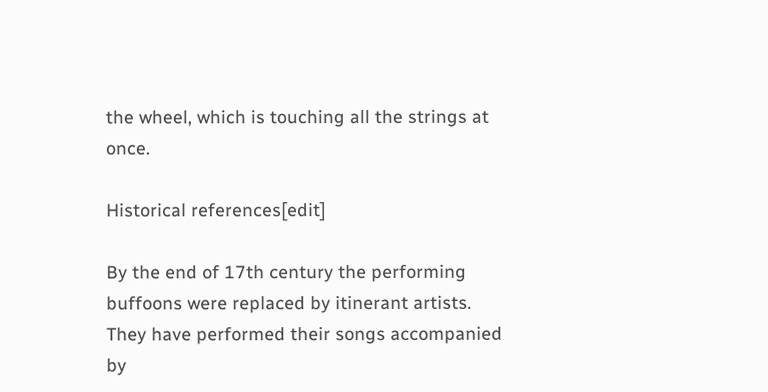the wheel, which is touching all the strings at once.

Historical references[edit]

By the end of 17th century the performing buffoons were replaced by itinerant artists. They have performed their songs accompanied by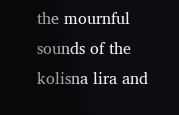the mournful sounds of the kolisna lira and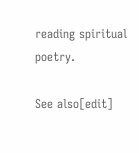reading spiritual poetry.

See also[edit]